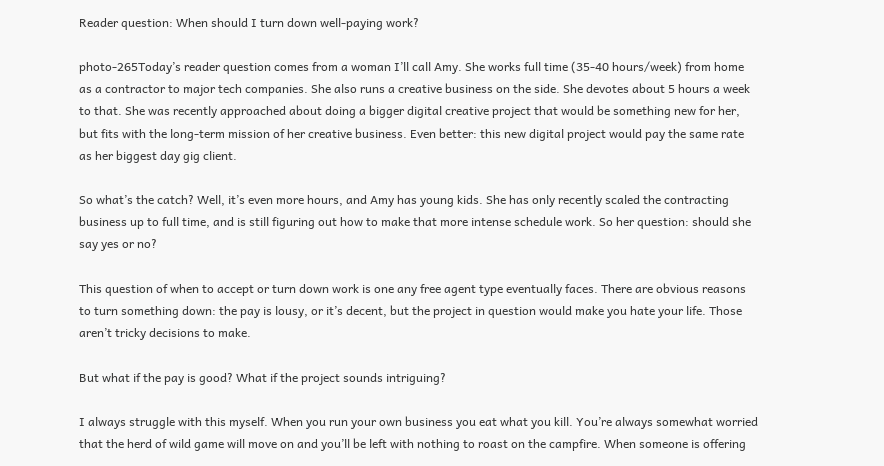Reader question: When should I turn down well-paying work?

photo-265Today’s reader question comes from a woman I’ll call Amy. She works full time (35-40 hours/week) from home as a contractor to major tech companies. She also runs a creative business on the side. She devotes about 5 hours a week to that. She was recently approached about doing a bigger digital creative project that would be something new for her, but fits with the long-term mission of her creative business. Even better: this new digital project would pay the same rate as her biggest day gig client.

So what’s the catch? Well, it’s even more hours, and Amy has young kids. She has only recently scaled the contracting business up to full time, and is still figuring out how to make that more intense schedule work. So her question: should she say yes or no?

This question of when to accept or turn down work is one any free agent type eventually faces. There are obvious reasons to turn something down: the pay is lousy, or it’s decent, but the project in question would make you hate your life. Those aren’t tricky decisions to make.

But what if the pay is good? What if the project sounds intriguing?

I always struggle with this myself. When you run your own business you eat what you kill. You’re always somewhat worried that the herd of wild game will move on and you’ll be left with nothing to roast on the campfire. When someone is offering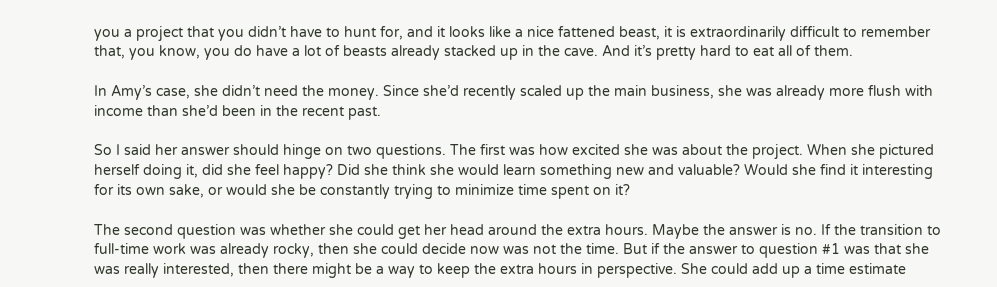you a project that you didn’t have to hunt for, and it looks like a nice fattened beast, it is extraordinarily difficult to remember that, you know, you do have a lot of beasts already stacked up in the cave. And it’s pretty hard to eat all of them.

In Amy’s case, she didn’t need the money. Since she’d recently scaled up the main business, she was already more flush with income than she’d been in the recent past.

So I said her answer should hinge on two questions. The first was how excited she was about the project. When she pictured herself doing it, did she feel happy? Did she think she would learn something new and valuable? Would she find it interesting for its own sake, or would she be constantly trying to minimize time spent on it?

The second question was whether she could get her head around the extra hours. Maybe the answer is no. If the transition to full-time work was already rocky, then she could decide now was not the time. But if the answer to question #1 was that she was really interested, then there might be a way to keep the extra hours in perspective. She could add up a time estimate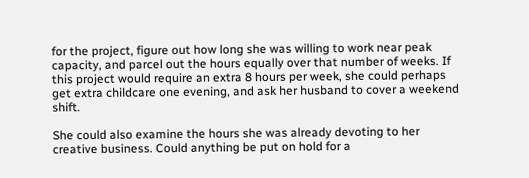for the project, figure out how long she was willing to work near peak capacity, and parcel out the hours equally over that number of weeks. If this project would require an extra 8 hours per week, she could perhaps get extra childcare one evening, and ask her husband to cover a weekend shift.

She could also examine the hours she was already devoting to her creative business. Could anything be put on hold for a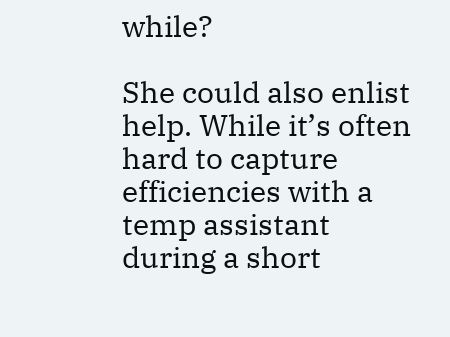while?

She could also enlist help. While it’s often hard to capture efficiencies with a temp assistant during a short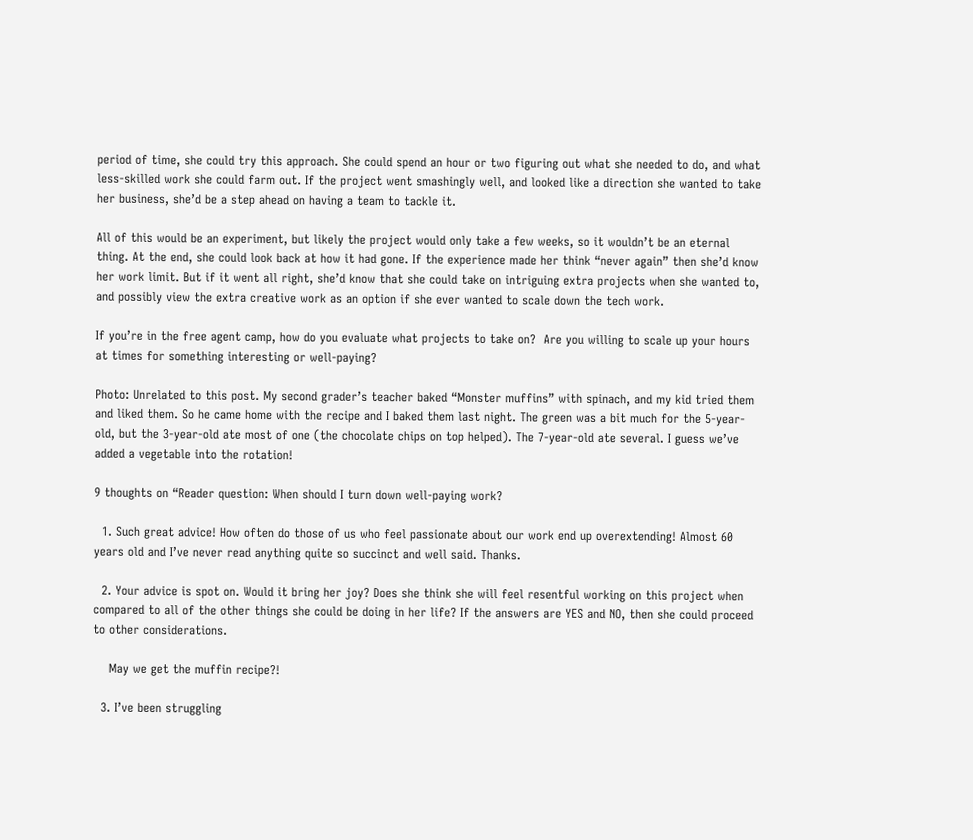period of time, she could try this approach. She could spend an hour or two figuring out what she needed to do, and what less-skilled work she could farm out. If the project went smashingly well, and looked like a direction she wanted to take her business, she’d be a step ahead on having a team to tackle it.

All of this would be an experiment, but likely the project would only take a few weeks, so it wouldn’t be an eternal thing. At the end, she could look back at how it had gone. If the experience made her think “never again” then she’d know her work limit. But if it went all right, she’d know that she could take on intriguing extra projects when she wanted to, and possibly view the extra creative work as an option if she ever wanted to scale down the tech work.

If you’re in the free agent camp, how do you evaluate what projects to take on?  Are you willing to scale up your hours at times for something interesting or well-paying?

Photo: Unrelated to this post. My second grader’s teacher baked “Monster muffins” with spinach, and my kid tried them and liked them. So he came home with the recipe and I baked them last night. The green was a bit much for the 5-year-old, but the 3-year-old ate most of one (the chocolate chips on top helped). The 7-year-old ate several. I guess we’ve added a vegetable into the rotation!

9 thoughts on “Reader question: When should I turn down well-paying work?

  1. Such great advice! How often do those of us who feel passionate about our work end up overextending! Almost 60 years old and I’ve never read anything quite so succinct and well said. Thanks.

  2. Your advice is spot on. Would it bring her joy? Does she think she will feel resentful working on this project when compared to all of the other things she could be doing in her life? If the answers are YES and NO, then she could proceed to other considerations.

    May we get the muffin recipe?!

  3. I’ve been struggling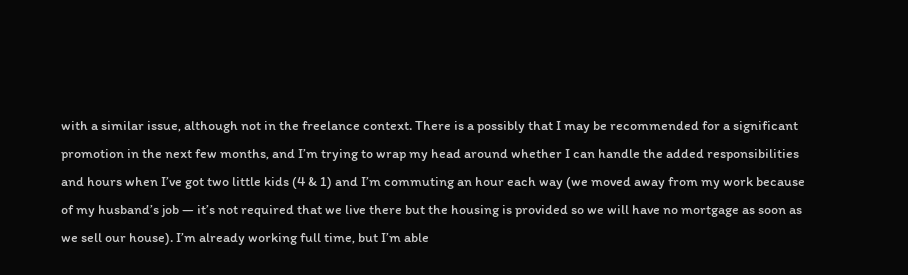with a similar issue, although not in the freelance context. There is a possibly that I may be recommended for a significant promotion in the next few months, and I’m trying to wrap my head around whether I can handle the added responsibilities and hours when I’ve got two little kids (4 & 1) and I’m commuting an hour each way (we moved away from my work because of my husband’s job — it’s not required that we live there but the housing is provided so we will have no mortgage as soon as we sell our house). I’m already working full time, but I’m able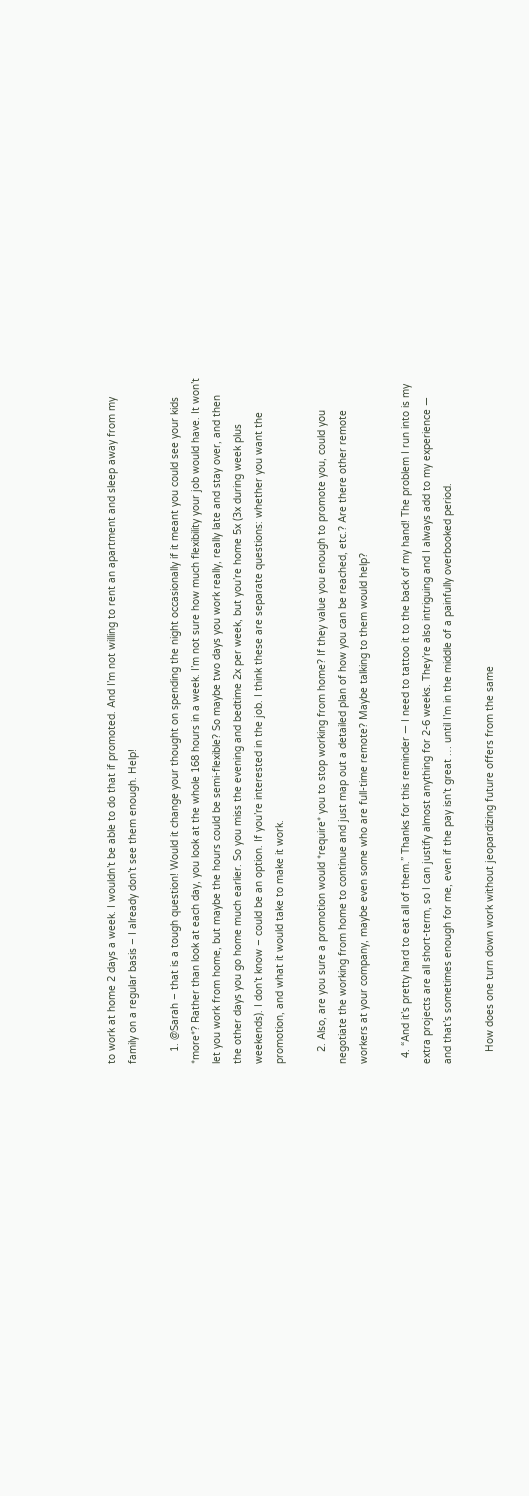to work at home 2 days a week. I wouldn’t be able to do that if promoted. And I’m not willing to rent an apartment and sleep away from my family on a regular basis – I already don’t see them enough. Help!

    1. @Sarah – that is a tough question! Would it change your thought on spending the night occasionally if it meant you could see your kids *more*? Rather than look at each day, you look at the whole 168 hours in a week. I’m not sure how much flexibility your job would have. It won’t let you work from home, but maybe the hours could be semi-flexible? So maybe two days you work really, really late and stay over, and then the other days you go home much earlier. So you miss the evening and bedtime 2x per week, but you’re home 5x (3x during week plus weekends). I don’t know – could be an option. If you’re interested in the job. I think these are separate questions: whether you want the promotion, and what it would take to make it work.

    2. Also, are you sure a promotion would *require* you to stop working from home? If they value you enough to promote you, could you negotiate the working from home to continue and just map out a detailed plan of how you can be reached, etc.? Are there other remote workers at your company, maybe even some who are full-time remote? Maybe talking to them would help?

  4. “And it’s pretty hard to eat all of them.” Thanks for this reminder — I need to tattoo it to the back of my hand! The problem I run into is my extra projects are all short-term, so I can justify almost anything for 2-6 weeks. They’re also intriguing and I always add to my experience — and that’s sometimes enough for me, even if the pay isn’t great … until I’m in the middle of a painfully overbooked period.

    How does one turn down work without jeopardizing future offers from the same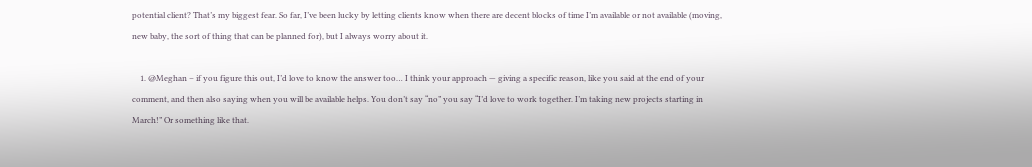potential client? That’s my biggest fear. So far, I’ve been lucky by letting clients know when there are decent blocks of time I’m available or not available (moving, new baby, the sort of thing that can be planned for), but I always worry about it.

    1. @Meghan – if you figure this out, I’d love to know the answer too… I think your approach — giving a specific reason, like you said at the end of your comment, and then also saying when you will be available helps. You don’t say “no” you say “I’d love to work together. I’m taking new projects starting in March!” Or something like that.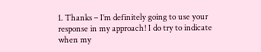1. Thanks – I’m definitely going to use your response in my approach! I do try to indicate when my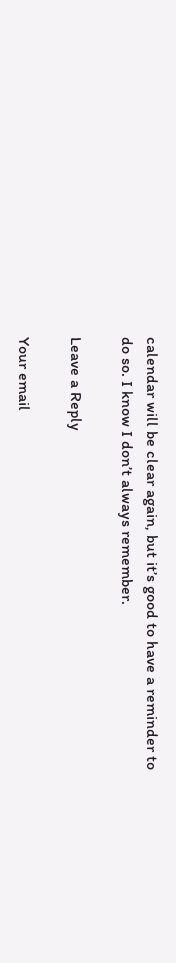calendar will be clear again, but it’s good to have a reminder to do so. I know I don’t always remember.

Leave a Reply

Your email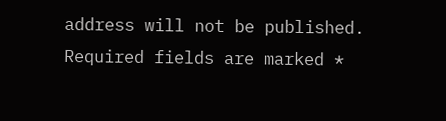address will not be published. Required fields are marked *